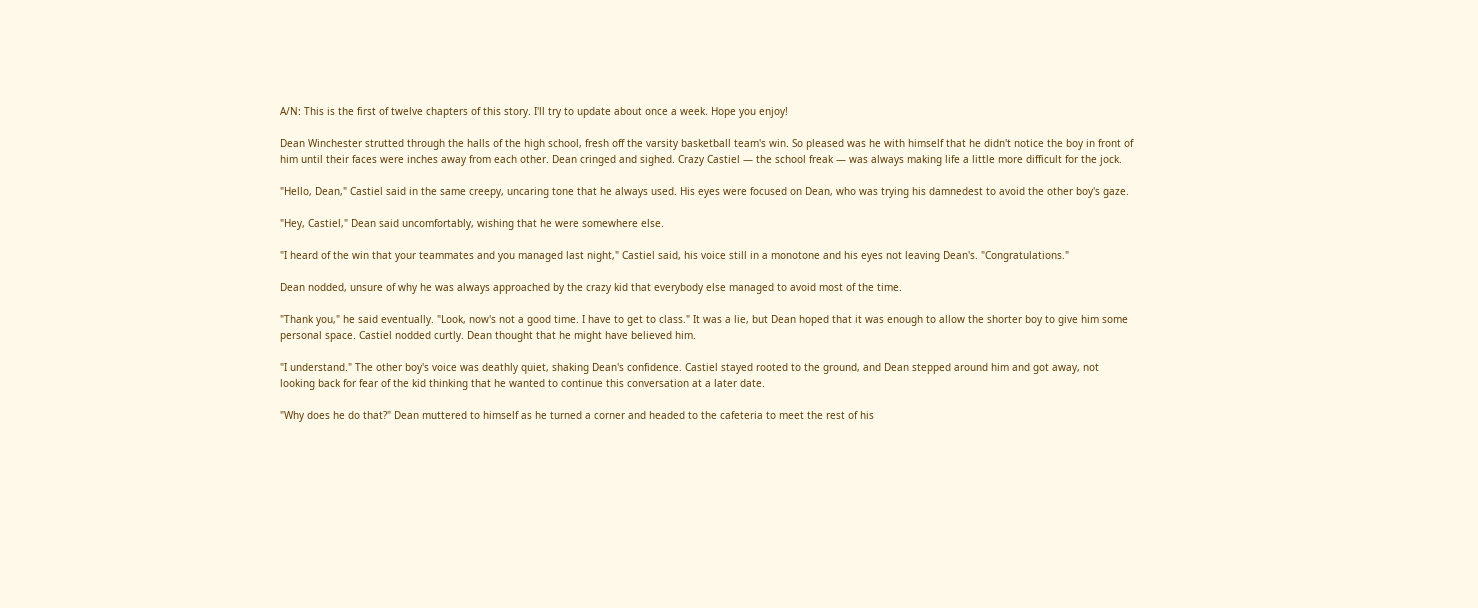A/N: This is the first of twelve chapters of this story. I'll try to update about once a week. Hope you enjoy!

Dean Winchester strutted through the halls of the high school, fresh off the varsity basketball team's win. So pleased was he with himself that he didn't notice the boy in front of him until their faces were inches away from each other. Dean cringed and sighed. Crazy Castiel — the school freak — was always making life a little more difficult for the jock.

"Hello, Dean," Castiel said in the same creepy, uncaring tone that he always used. His eyes were focused on Dean, who was trying his damnedest to avoid the other boy's gaze.

"Hey, Castiel," Dean said uncomfortably, wishing that he were somewhere else.

"I heard of the win that your teammates and you managed last night," Castiel said, his voice still in a monotone and his eyes not leaving Dean's. "Congratulations."

Dean nodded, unsure of why he was always approached by the crazy kid that everybody else managed to avoid most of the time.

"Thank you," he said eventually. "Look, now's not a good time. I have to get to class." It was a lie, but Dean hoped that it was enough to allow the shorter boy to give him some personal space. Castiel nodded curtly. Dean thought that he might have believed him.

"I understand." The other boy's voice was deathly quiet, shaking Dean's confidence. Castiel stayed rooted to the ground, and Dean stepped around him and got away, not looking back for fear of the kid thinking that he wanted to continue this conversation at a later date.

"Why does he do that?" Dean muttered to himself as he turned a corner and headed to the cafeteria to meet the rest of his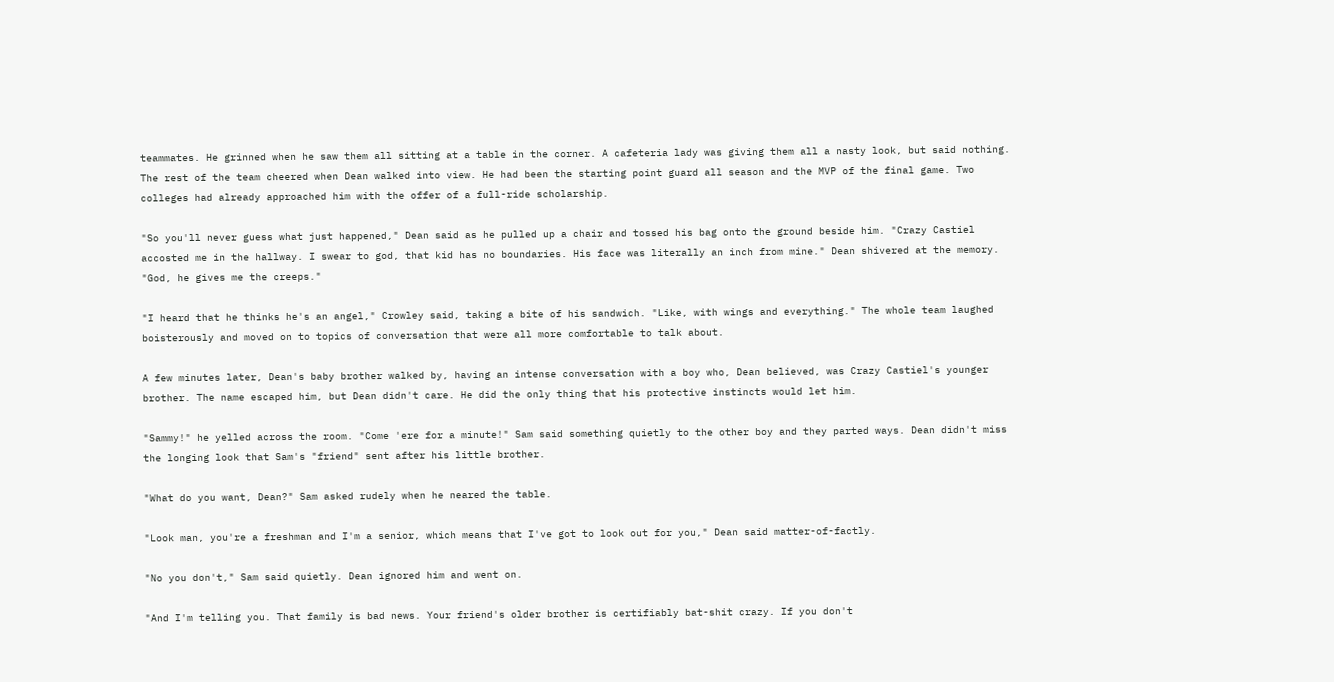teammates. He grinned when he saw them all sitting at a table in the corner. A cafeteria lady was giving them all a nasty look, but said nothing. The rest of the team cheered when Dean walked into view. He had been the starting point guard all season and the MVP of the final game. Two colleges had already approached him with the offer of a full-ride scholarship.

"So you'll never guess what just happened," Dean said as he pulled up a chair and tossed his bag onto the ground beside him. "Crazy Castiel accosted me in the hallway. I swear to god, that kid has no boundaries. His face was literally an inch from mine." Dean shivered at the memory. "God, he gives me the creeps."

"I heard that he thinks he's an angel," Crowley said, taking a bite of his sandwich. "Like, with wings and everything." The whole team laughed boisterously and moved on to topics of conversation that were all more comfortable to talk about.

A few minutes later, Dean's baby brother walked by, having an intense conversation with a boy who, Dean believed, was Crazy Castiel's younger brother. The name escaped him, but Dean didn't care. He did the only thing that his protective instincts would let him.

"Sammy!" he yelled across the room. "Come 'ere for a minute!" Sam said something quietly to the other boy and they parted ways. Dean didn't miss the longing look that Sam's "friend" sent after his little brother.

"What do you want, Dean?" Sam asked rudely when he neared the table.

"Look man, you're a freshman and I'm a senior, which means that I've got to look out for you," Dean said matter-of-factly.

"No you don't," Sam said quietly. Dean ignored him and went on.

"And I'm telling you. That family is bad news. Your friend's older brother is certifiably bat-shit crazy. If you don't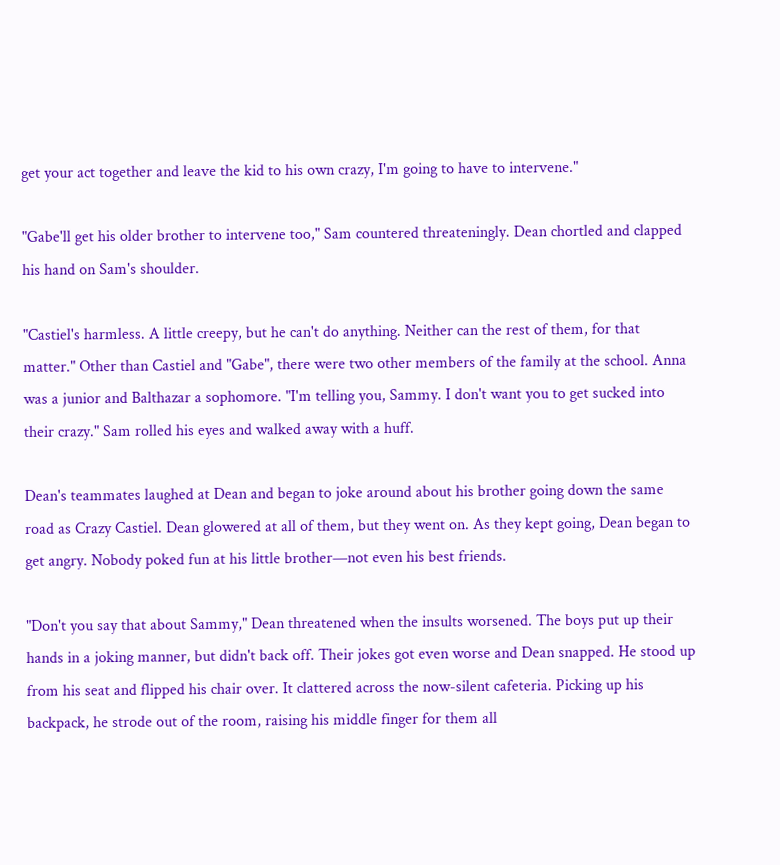get your act together and leave the kid to his own crazy, I'm going to have to intervene."

"Gabe'll get his older brother to intervene too," Sam countered threateningly. Dean chortled and clapped his hand on Sam's shoulder.

"Castiel's harmless. A little creepy, but he can't do anything. Neither can the rest of them, for that matter." Other than Castiel and "Gabe", there were two other members of the family at the school. Anna was a junior and Balthazar a sophomore. "I'm telling you, Sammy. I don't want you to get sucked into their crazy." Sam rolled his eyes and walked away with a huff.

Dean's teammates laughed at Dean and began to joke around about his brother going down the same road as Crazy Castiel. Dean glowered at all of them, but they went on. As they kept going, Dean began to get angry. Nobody poked fun at his little brother—not even his best friends.

"Don't you say that about Sammy," Dean threatened when the insults worsened. The boys put up their hands in a joking manner, but didn't back off. Their jokes got even worse and Dean snapped. He stood up from his seat and flipped his chair over. It clattered across the now-silent cafeteria. Picking up his backpack, he strode out of the room, raising his middle finger for them all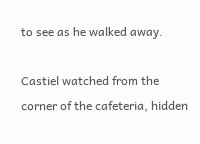to see as he walked away.

Castiel watched from the corner of the cafeteria, hidden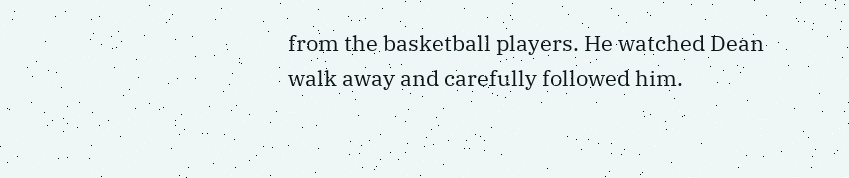from the basketball players. He watched Dean walk away and carefully followed him.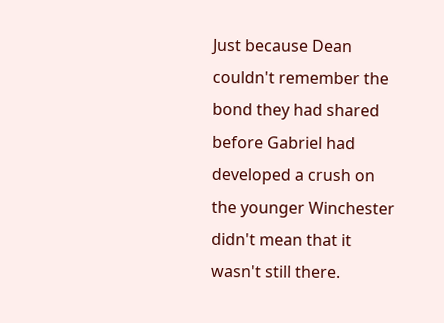Just because Dean couldn't remember the bond they had shared before Gabriel had developed a crush on the younger Winchester didn't mean that it wasn't still there.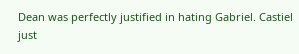Dean was perfectly justified in hating Gabriel. Castiel just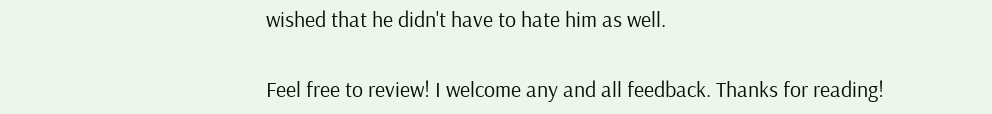wished that he didn't have to hate him as well.

Feel free to review! I welcome any and all feedback. Thanks for reading!